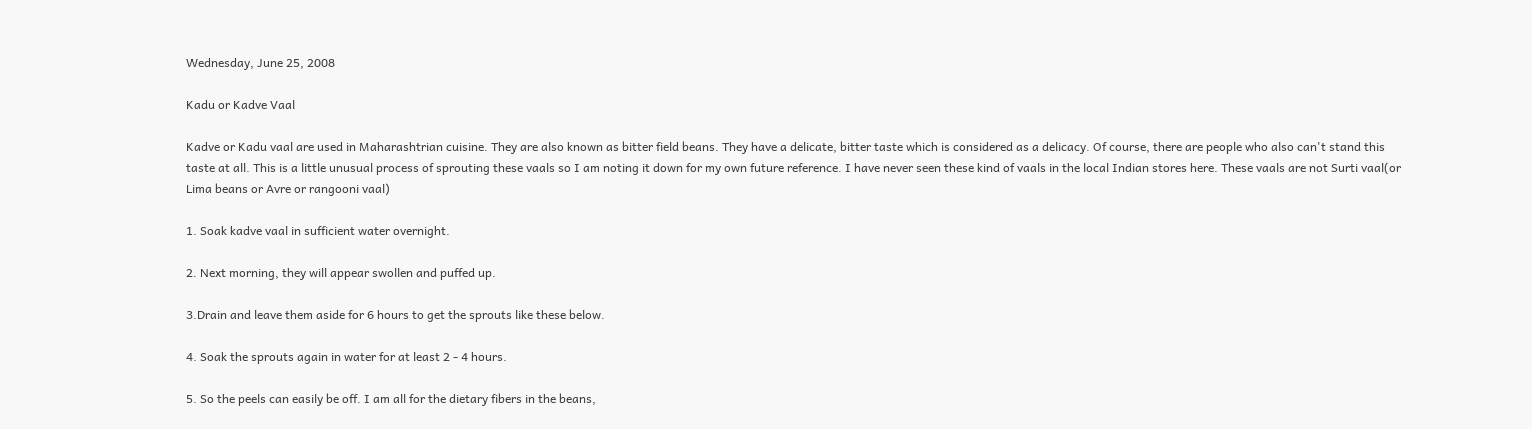Wednesday, June 25, 2008

Kadu or Kadve Vaal

Kadve or Kadu vaal are used in Maharashtrian cuisine. They are also known as bitter field beans. They have a delicate, bitter taste which is considered as a delicacy. Of course, there are people who also can't stand this taste at all. This is a little unusual process of sprouting these vaals so I am noting it down for my own future reference. I have never seen these kind of vaals in the local Indian stores here. These vaals are not Surti vaal(or Lima beans or Avre or rangooni vaal)

1. Soak kadve vaal in sufficient water overnight.

2. Next morning, they will appear swollen and puffed up.

3.Drain and leave them aside for 6 hours to get the sprouts like these below.

4. Soak the sprouts again in water for at least 2 - 4 hours.

5. So the peels can easily be off. I am all for the dietary fibers in the beans,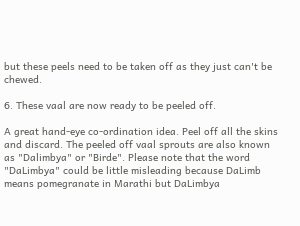but these peels need to be taken off as they just can't be chewed.

6. These vaal are now ready to be peeled off.

A great hand-eye co-ordination idea. Peel off all the skins and discard. The peeled off vaal sprouts are also known as "Dalimbya" or "Birde". Please note that the word "DaLimbya" could be little misleading because DaLimb means pomegranate in Marathi but DaLimbya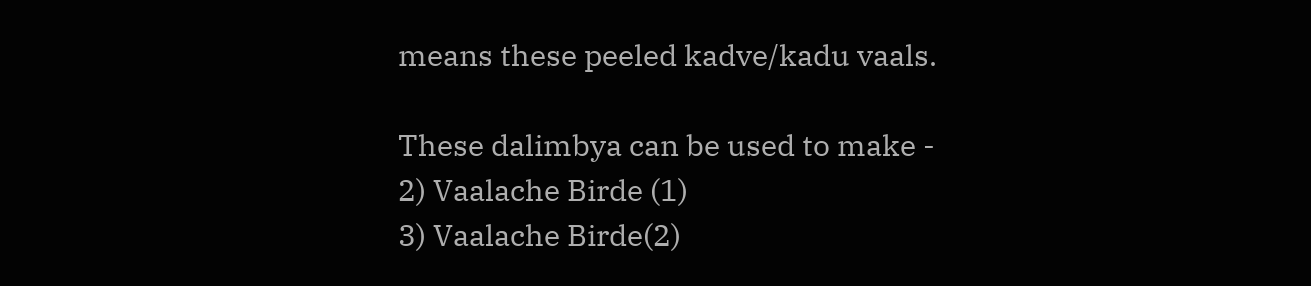means these peeled kadve/kadu vaals.

These dalimbya can be used to make -
2) Vaalache Birde (1)
3) Vaalache Birde(2)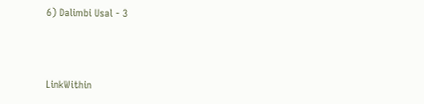6) Dalimbi Usal - 3



LinkWithin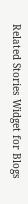Related Stories Widget for Blogs